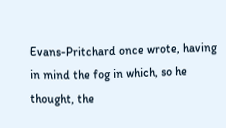Evans-Pritchard once wrote, having in mind the fog in which, so he thought, the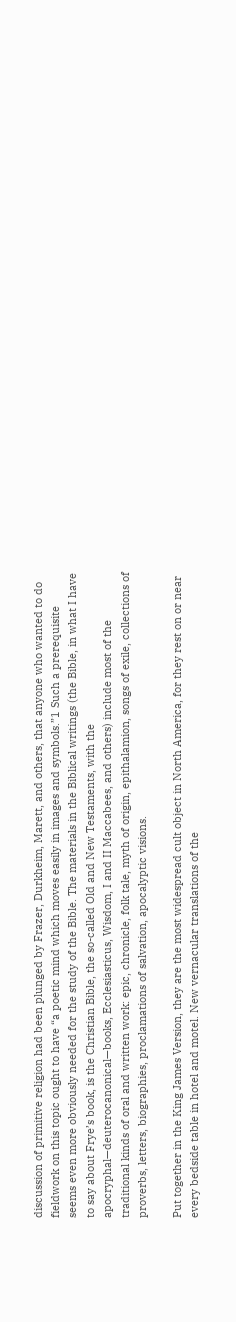discussion of primitive religion had been plunged by Frazer, Durkheim, Marett, and others, that anyone who wanted to do fieldwork on this topic ought to have “a poetic mind which moves easily in images and symbols.”1 Such a prerequisite seems even more obviously needed for the study of the Bible. The materials in the Biblical writings (the Bible, in what I have to say about Frye’s book, is the Christian Bible, the so-called Old and New Testaments, with the apocryphal—deuterocanonical—books, Ecclesiasticus, Wisdom, I and II Maccabees, and others) include most of the traditional kinds of oral and written work: epic, chronicle, folk tale, myth of origin, epithalamion, songs of exile, collections of proverbs, letters, biographies, proclamations of salvation, apocalyptic visions.

Put together in the King James Version, they are the most widespread cult object in North America, for they rest on or near every bedside table in hotel and motel. New vernacular translations of the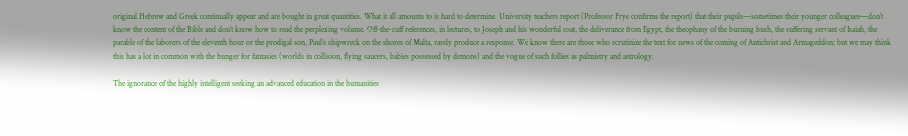original Hebrew and Greek continually appear and are bought in great quantities. What it all amounts to is hard to determine. University teachers report (Professor Frye confirms the report) that their pupils—sometimes their younger colleagues—don’t know the content of the Bible and don’t know how to read the perplexing volume. Off-the-cuff references, in lectures, to Joseph and his wonderful coat, the deliverance from Egypt, the theophany of the burning bush, the suffering servant of Isaiah, the parable of the laborers of the eleventh hour or the prodigal son, Paul’s shipwreck on the shores of Malta, rarely produce a response. We know there are those who scrutinize the text for news of the coming of Antichrist and Armageddon; but we may think this has a lot in common with the hunger for fantasies (worlds in collision, flying saucers, babies possessed by demons) and the vogue of such follies as palmistry and astrology.

The ignorance of the highly intelligent seeking an advanced education in the humanities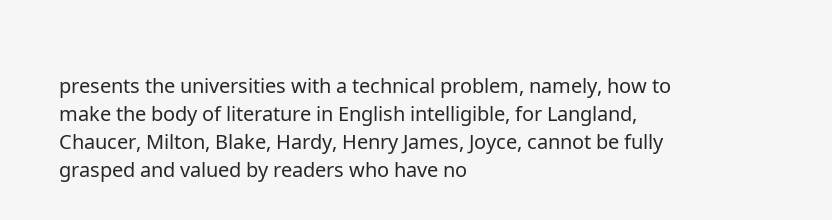presents the universities with a technical problem, namely, how to make the body of literature in English intelligible, for Langland, Chaucer, Milton, Blake, Hardy, Henry James, Joyce, cannot be fully grasped and valued by readers who have no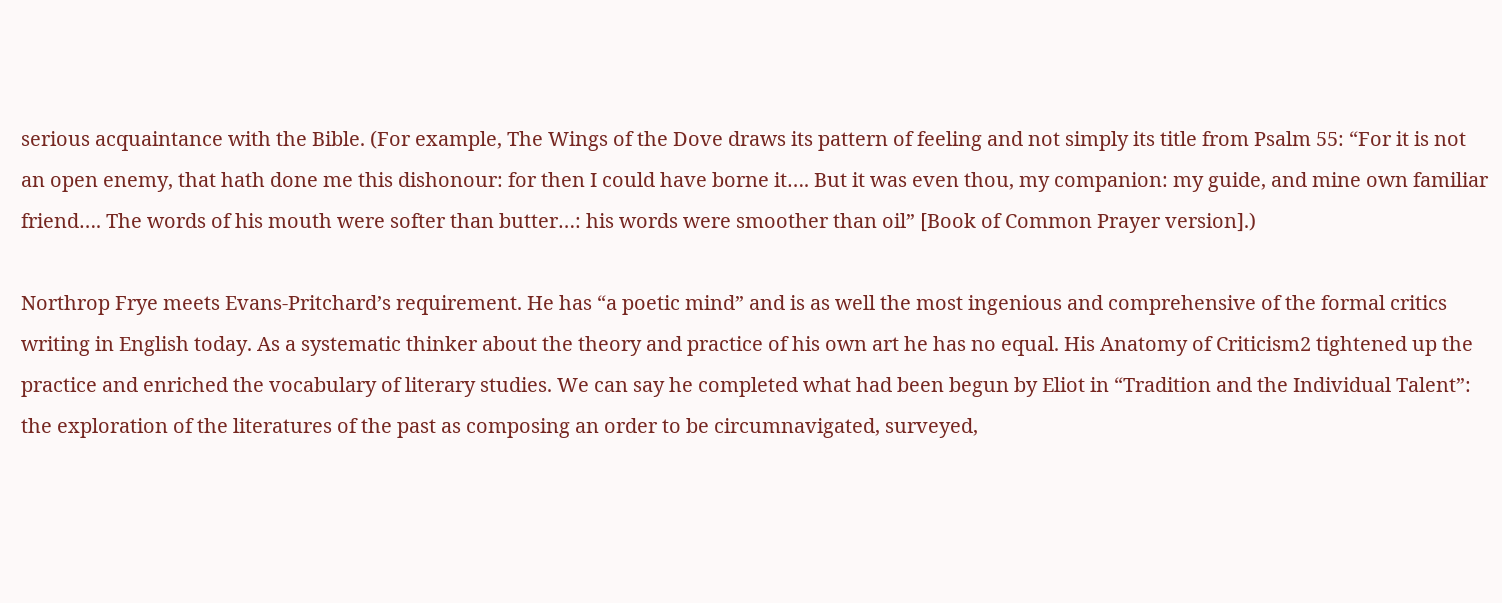serious acquaintance with the Bible. (For example, The Wings of the Dove draws its pattern of feeling and not simply its title from Psalm 55: “For it is not an open enemy, that hath done me this dishonour: for then I could have borne it…. But it was even thou, my companion: my guide, and mine own familiar friend…. The words of his mouth were softer than butter…: his words were smoother than oil” [Book of Common Prayer version].)

Northrop Frye meets Evans-Pritchard’s requirement. He has “a poetic mind” and is as well the most ingenious and comprehensive of the formal critics writing in English today. As a systematic thinker about the theory and practice of his own art he has no equal. His Anatomy of Criticism2 tightened up the practice and enriched the vocabulary of literary studies. We can say he completed what had been begun by Eliot in “Tradition and the Individual Talent”: the exploration of the literatures of the past as composing an order to be circumnavigated, surveyed,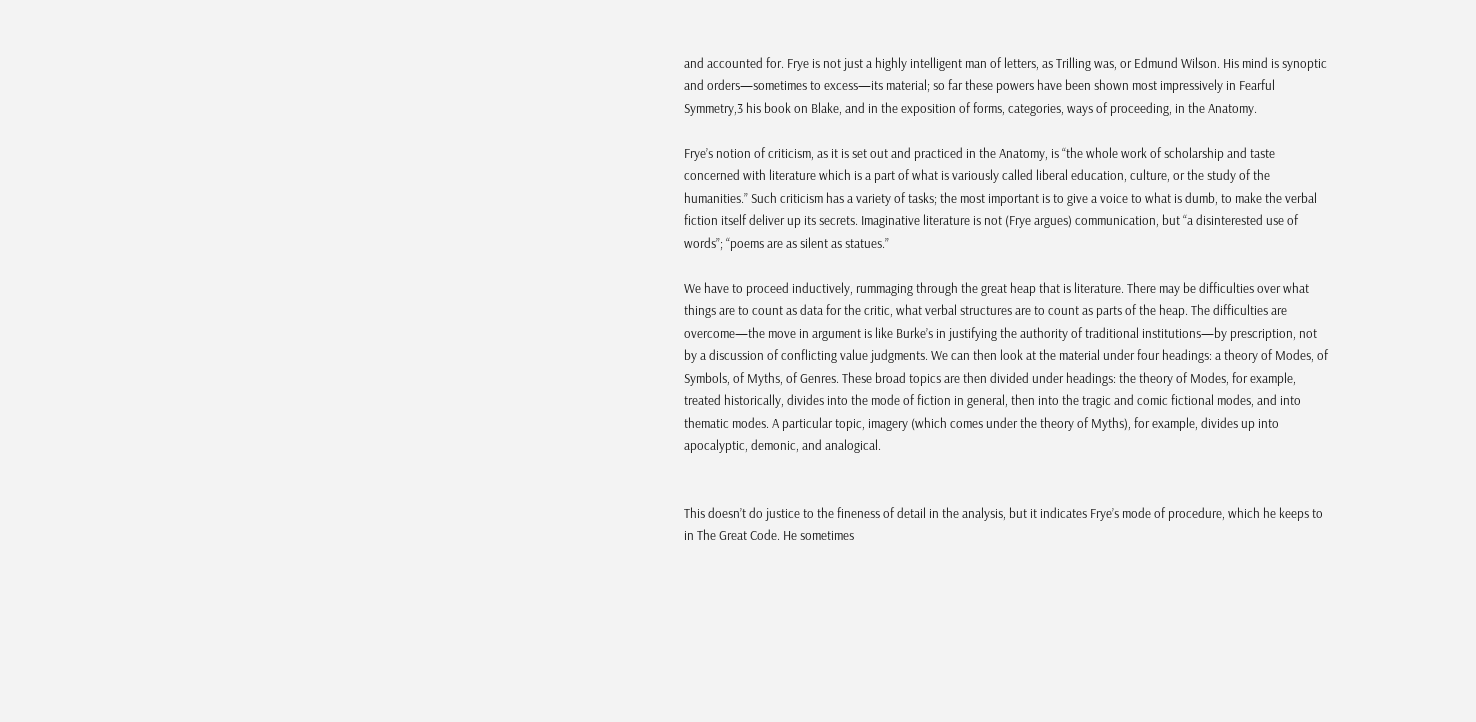and accounted for. Frye is not just a highly intelligent man of letters, as Trilling was, or Edmund Wilson. His mind is synoptic and orders—sometimes to excess—its material; so far these powers have been shown most impressively in Fearful Symmetry,3 his book on Blake, and in the exposition of forms, categories, ways of proceeding, in the Anatomy.

Frye’s notion of criticism, as it is set out and practiced in the Anatomy, is “the whole work of scholarship and taste concerned with literature which is a part of what is variously called liberal education, culture, or the study of the humanities.” Such criticism has a variety of tasks; the most important is to give a voice to what is dumb, to make the verbal fiction itself deliver up its secrets. Imaginative literature is not (Frye argues) communication, but “a disinterested use of words”; “poems are as silent as statues.”

We have to proceed inductively, rummaging through the great heap that is literature. There may be difficulties over what things are to count as data for the critic, what verbal structures are to count as parts of the heap. The difficulties are overcome—the move in argument is like Burke’s in justifying the authority of traditional institutions—by prescription, not by a discussion of conflicting value judgments. We can then look at the material under four headings: a theory of Modes, of Symbols, of Myths, of Genres. These broad topics are then divided under headings: the theory of Modes, for example, treated historically, divides into the mode of fiction in general, then into the tragic and comic fictional modes, and into thematic modes. A particular topic, imagery (which comes under the theory of Myths), for example, divides up into apocalyptic, demonic, and analogical.


This doesn’t do justice to the fineness of detail in the analysis, but it indicates Frye’s mode of procedure, which he keeps to in The Great Code. He sometimes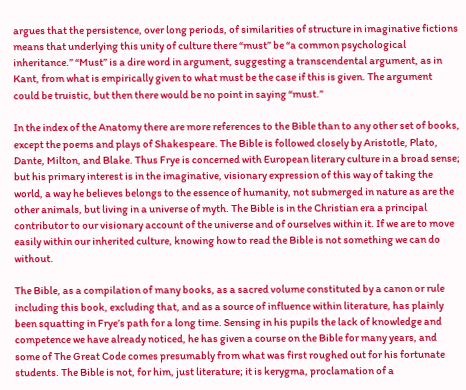argues that the persistence, over long periods, of similarities of structure in imaginative fictions means that underlying this unity of culture there “must” be “a common psychological inheritance.” “Must” is a dire word in argument, suggesting a transcendental argument, as in Kant, from what is empirically given to what must be the case if this is given. The argument could be truistic, but then there would be no point in saying “must.”

In the index of the Anatomy there are more references to the Bible than to any other set of books, except the poems and plays of Shakespeare. The Bible is followed closely by Aristotle, Plato, Dante, Milton, and Blake. Thus Frye is concerned with European literary culture in a broad sense; but his primary interest is in the imaginative, visionary expression of this way of taking the world, a way he believes belongs to the essence of humanity, not submerged in nature as are the other animals, but living in a universe of myth. The Bible is in the Christian era a principal contributor to our visionary account of the universe and of ourselves within it. If we are to move easily within our inherited culture, knowing how to read the Bible is not something we can do without.

The Bible, as a compilation of many books, as a sacred volume constituted by a canon or rule including this book, excluding that, and as a source of influence within literature, has plainly been squatting in Frye’s path for a long time. Sensing in his pupils the lack of knowledge and competence we have already noticed, he has given a course on the Bible for many years, and some of The Great Code comes presumably from what was first roughed out for his fortunate students. The Bible is not, for him, just literature; it is kerygma, proclamation of a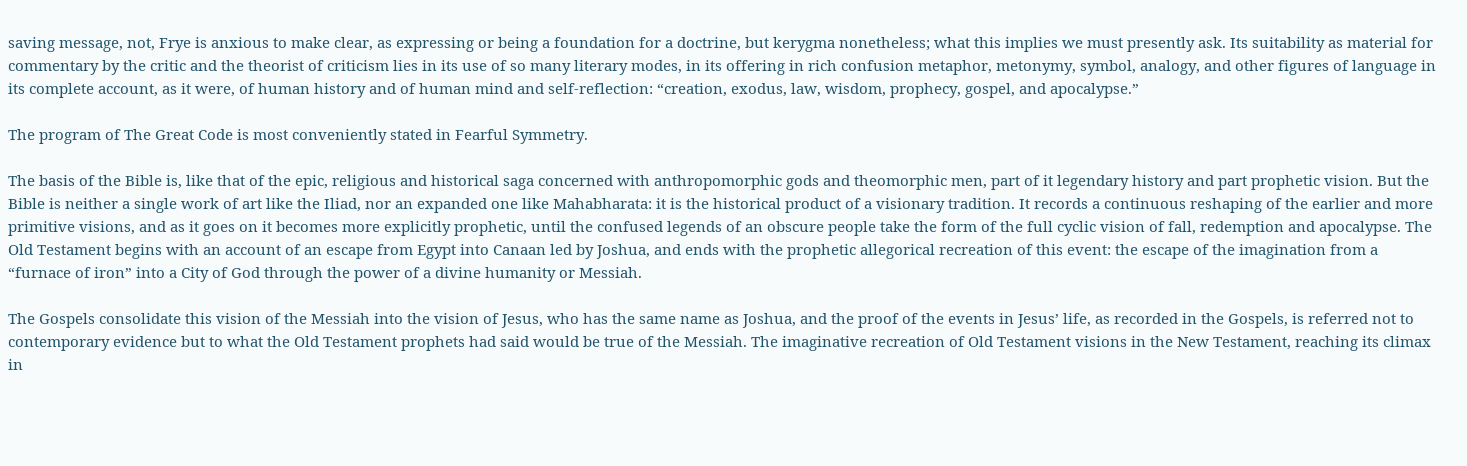saving message, not, Frye is anxious to make clear, as expressing or being a foundation for a doctrine, but kerygma nonetheless; what this implies we must presently ask. Its suitability as material for commentary by the critic and the theorist of criticism lies in its use of so many literary modes, in its offering in rich confusion metaphor, metonymy, symbol, analogy, and other figures of language in its complete account, as it were, of human history and of human mind and self-reflection: “creation, exodus, law, wisdom, prophecy, gospel, and apocalypse.”

The program of The Great Code is most conveniently stated in Fearful Symmetry.

The basis of the Bible is, like that of the epic, religious and historical saga concerned with anthropomorphic gods and theomorphic men, part of it legendary history and part prophetic vision. But the Bible is neither a single work of art like the Iliad, nor an expanded one like Mahabharata: it is the historical product of a visionary tradition. It records a continuous reshaping of the earlier and more primitive visions, and as it goes on it becomes more explicitly prophetic, until the confused legends of an obscure people take the form of the full cyclic vision of fall, redemption and apocalypse. The Old Testament begins with an account of an escape from Egypt into Canaan led by Joshua, and ends with the prophetic allegorical recreation of this event: the escape of the imagination from a “furnace of iron” into a City of God through the power of a divine humanity or Messiah.

The Gospels consolidate this vision of the Messiah into the vision of Jesus, who has the same name as Joshua, and the proof of the events in Jesus’ life, as recorded in the Gospels, is referred not to contemporary evidence but to what the Old Testament prophets had said would be true of the Messiah. The imaginative recreation of Old Testament visions in the New Testament, reaching its climax in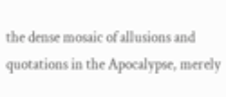the dense mosaic of allusions and quotations in the Apocalypse, merely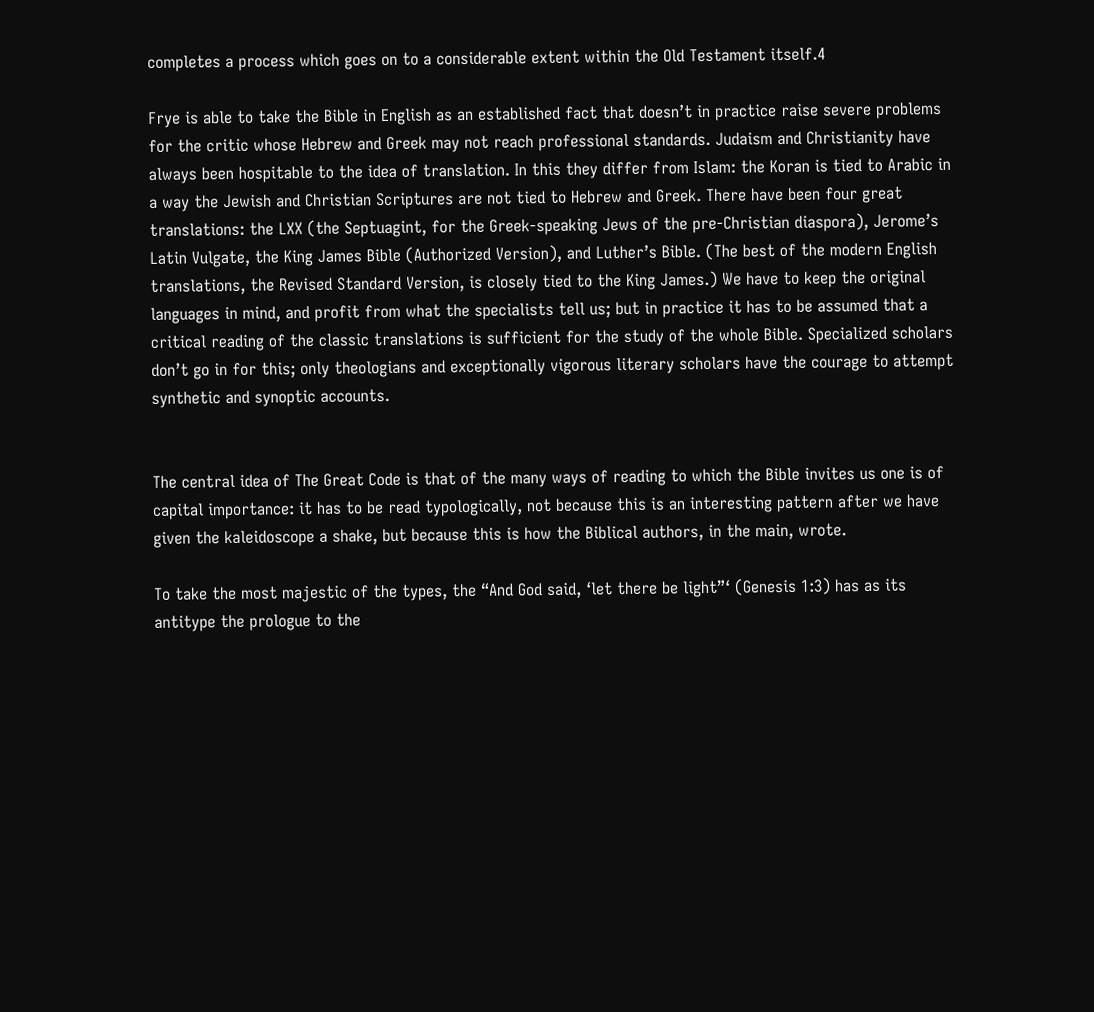completes a process which goes on to a considerable extent within the Old Testament itself.4

Frye is able to take the Bible in English as an established fact that doesn’t in practice raise severe problems for the critic whose Hebrew and Greek may not reach professional standards. Judaism and Christianity have always been hospitable to the idea of translation. In this they differ from Islam: the Koran is tied to Arabic in a way the Jewish and Christian Scriptures are not tied to Hebrew and Greek. There have been four great translations: the LXX (the Septuagint, for the Greek-speaking Jews of the pre-Christian diaspora), Jerome’s Latin Vulgate, the King James Bible (Authorized Version), and Luther’s Bible. (The best of the modern English translations, the Revised Standard Version, is closely tied to the King James.) We have to keep the original languages in mind, and profit from what the specialists tell us; but in practice it has to be assumed that a critical reading of the classic translations is sufficient for the study of the whole Bible. Specialized scholars don’t go in for this; only theologians and exceptionally vigorous literary scholars have the courage to attempt synthetic and synoptic accounts.


The central idea of The Great Code is that of the many ways of reading to which the Bible invites us one is of capital importance: it has to be read typologically, not because this is an interesting pattern after we have given the kaleidoscope a shake, but because this is how the Biblical authors, in the main, wrote.

To take the most majestic of the types, the “And God said, ‘let there be light”‘ (Genesis 1:3) has as its antitype the prologue to the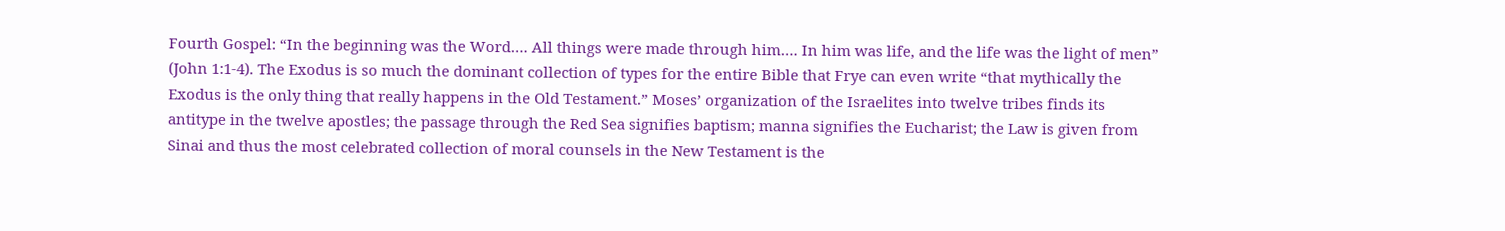Fourth Gospel: “In the beginning was the Word…. All things were made through him…. In him was life, and the life was the light of men” (John 1:1-4). The Exodus is so much the dominant collection of types for the entire Bible that Frye can even write “that mythically the Exodus is the only thing that really happens in the Old Testament.” Moses’ organization of the Israelites into twelve tribes finds its antitype in the twelve apostles; the passage through the Red Sea signifies baptism; manna signifies the Eucharist; the Law is given from Sinai and thus the most celebrated collection of moral counsels in the New Testament is the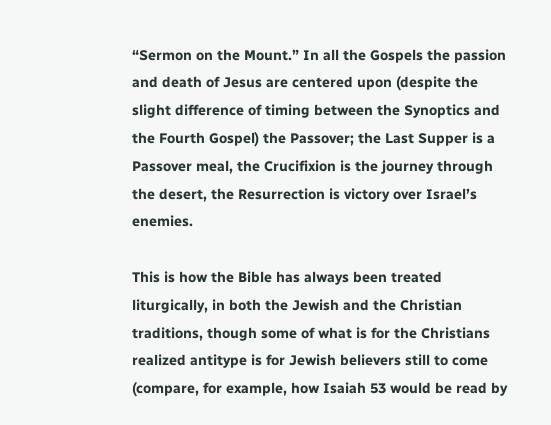“Sermon on the Mount.” In all the Gospels the passion and death of Jesus are centered upon (despite the slight difference of timing between the Synoptics and the Fourth Gospel) the Passover; the Last Supper is a Passover meal, the Crucifixion is the journey through the desert, the Resurrection is victory over Israel’s enemies.

This is how the Bible has always been treated liturgically, in both the Jewish and the Christian traditions, though some of what is for the Christians realized antitype is for Jewish believers still to come (compare, for example, how Isaiah 53 would be read by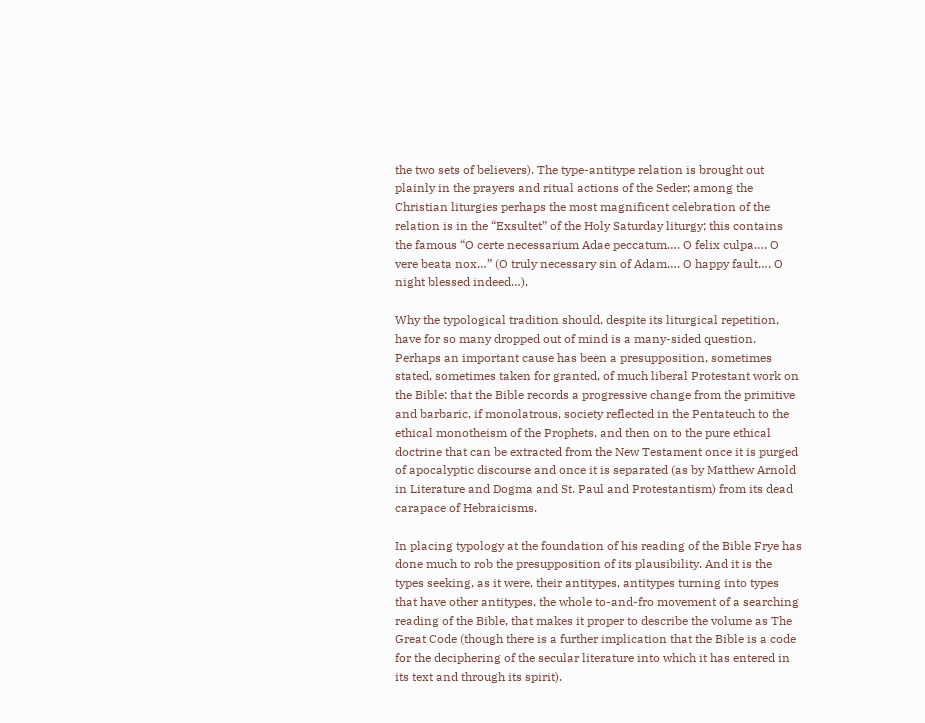the two sets of believers). The type-antitype relation is brought out plainly in the prayers and ritual actions of the Seder; among the Christian liturgies perhaps the most magnificent celebration of the relation is in the “Exsultet” of the Holy Saturday liturgy; this contains the famous “O certe necessarium Adae peccatum…. O felix culpa…. O vere beata nox…” (O truly necessary sin of Adam…. O happy fault…. O night blessed indeed…).

Why the typological tradition should, despite its liturgical repetition, have for so many dropped out of mind is a many-sided question. Perhaps an important cause has been a presupposition, sometimes stated, sometimes taken for granted, of much liberal Protestant work on the Bible: that the Bible records a progressive change from the primitive and barbaric, if monolatrous, society reflected in the Pentateuch to the ethical monotheism of the Prophets, and then on to the pure ethical doctrine that can be extracted from the New Testament once it is purged of apocalyptic discourse and once it is separated (as by Matthew Arnold in Literature and Dogma and St. Paul and Protestantism) from its dead carapace of Hebraicisms.

In placing typology at the foundation of his reading of the Bible Frye has done much to rob the presupposition of its plausibility. And it is the types seeking, as it were, their antitypes, antitypes turning into types that have other antitypes, the whole to-and-fro movement of a searching reading of the Bible, that makes it proper to describe the volume as The Great Code (though there is a further implication that the Bible is a code for the deciphering of the secular literature into which it has entered in its text and through its spirit).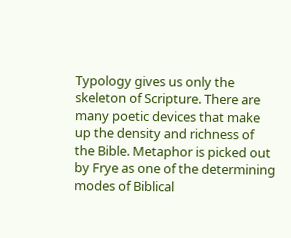Typology gives us only the skeleton of Scripture. There are many poetic devices that make up the density and richness of the Bible. Metaphor is picked out by Frye as one of the determining modes of Biblical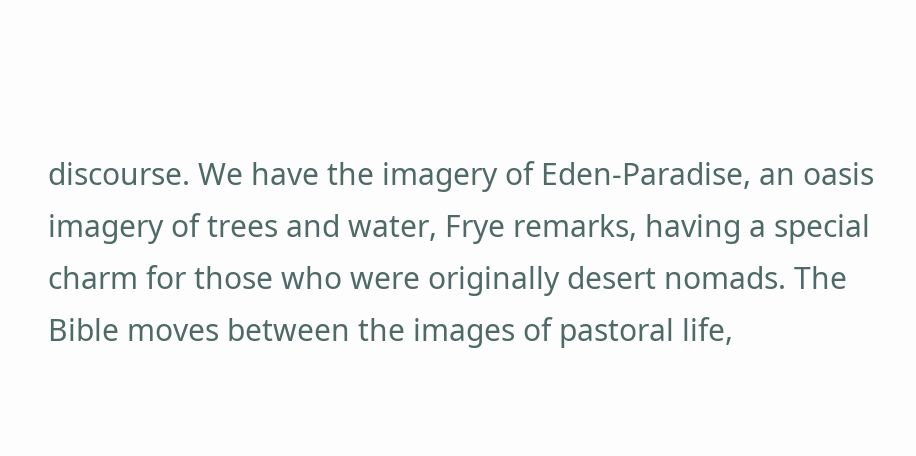discourse. We have the imagery of Eden-Paradise, an oasis imagery of trees and water, Frye remarks, having a special charm for those who were originally desert nomads. The Bible moves between the images of pastoral life,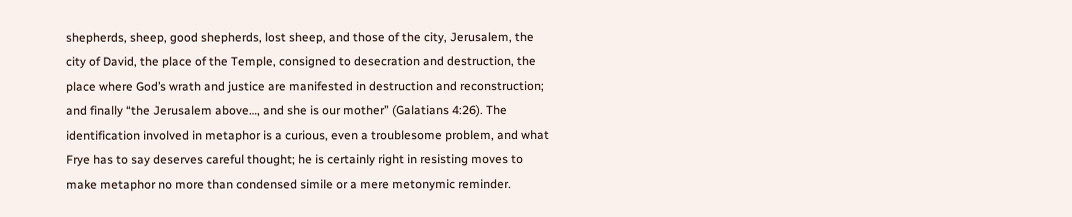shepherds, sheep, good shepherds, lost sheep, and those of the city, Jerusalem, the city of David, the place of the Temple, consigned to desecration and destruction, the place where God’s wrath and justice are manifested in destruction and reconstruction; and finally “the Jerusalem above…, and she is our mother” (Galatians 4:26). The identification involved in metaphor is a curious, even a troublesome problem, and what Frye has to say deserves careful thought; he is certainly right in resisting moves to make metaphor no more than condensed simile or a mere metonymic reminder.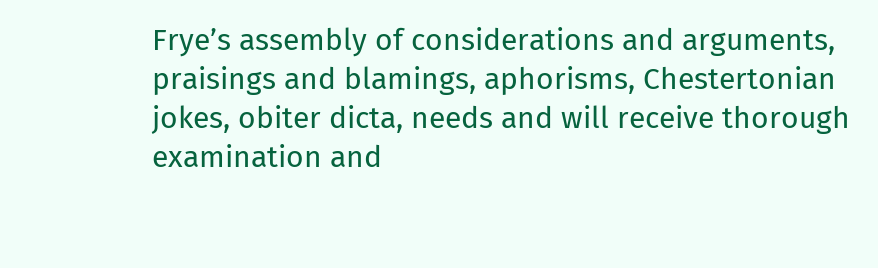Frye’s assembly of considerations and arguments, praisings and blamings, aphorisms, Chestertonian jokes, obiter dicta, needs and will receive thorough examination and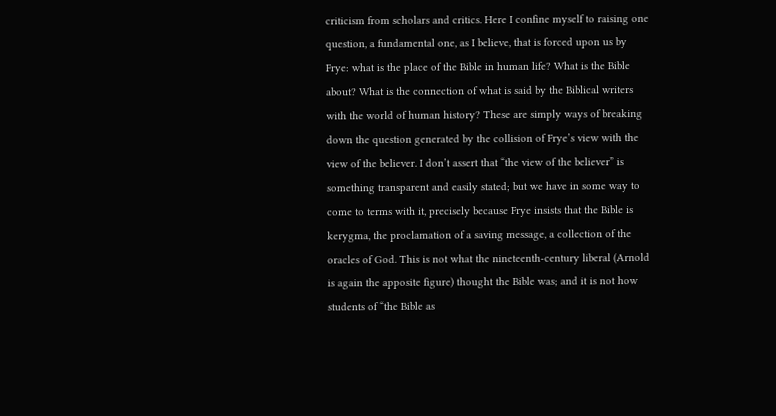criticism from scholars and critics. Here I confine myself to raising one question, a fundamental one, as I believe, that is forced upon us by Frye: what is the place of the Bible in human life? What is the Bible about? What is the connection of what is said by the Biblical writers with the world of human history? These are simply ways of breaking down the question generated by the collision of Frye’s view with the view of the believer. I don’t assert that “the view of the believer” is something transparent and easily stated; but we have in some way to come to terms with it, precisely because Frye insists that the Bible is kerygma, the proclamation of a saving message, a collection of the oracles of God. This is not what the nineteenth-century liberal (Arnold is again the apposite figure) thought the Bible was; and it is not how students of “the Bible as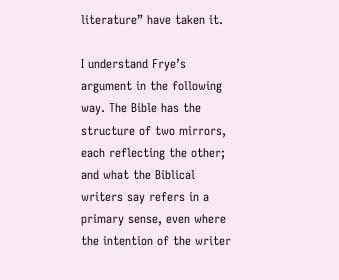literature” have taken it.

I understand Frye’s argument in the following way. The Bible has the structure of two mirrors, each reflecting the other; and what the Biblical writers say refers in a primary sense, even where the intention of the writer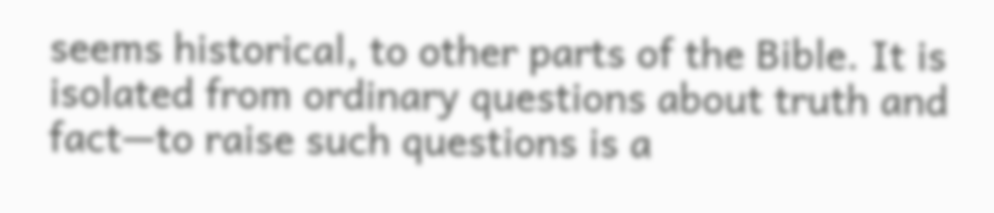seems historical, to other parts of the Bible. It is isolated from ordinary questions about truth and fact—to raise such questions is a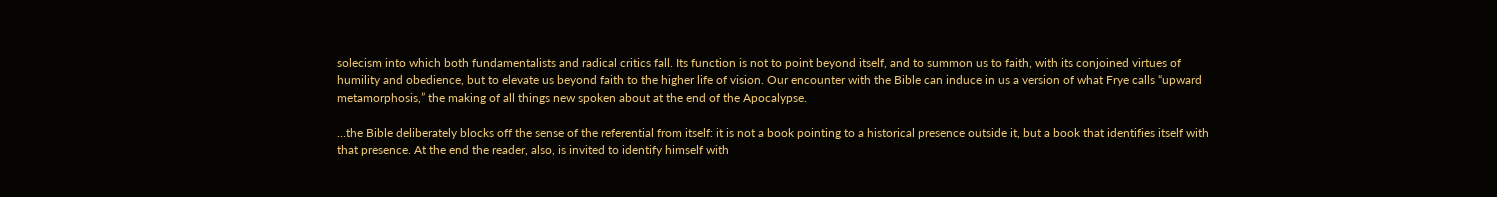solecism into which both fundamentalists and radical critics fall. Its function is not to point beyond itself, and to summon us to faith, with its conjoined virtues of humility and obedience, but to elevate us beyond faith to the higher life of vision. Our encounter with the Bible can induce in us a version of what Frye calls “upward metamorphosis,” the making of all things new spoken about at the end of the Apocalypse.

…the Bible deliberately blocks off the sense of the referential from itself: it is not a book pointing to a historical presence outside it, but a book that identifies itself with that presence. At the end the reader, also, is invited to identify himself with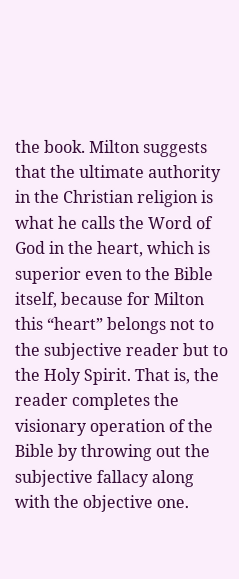the book. Milton suggests that the ultimate authority in the Christian religion is what he calls the Word of God in the heart, which is superior even to the Bible itself, because for Milton this “heart” belongs not to the subjective reader but to the Holy Spirit. That is, the reader completes the visionary operation of the Bible by throwing out the subjective fallacy along with the objective one.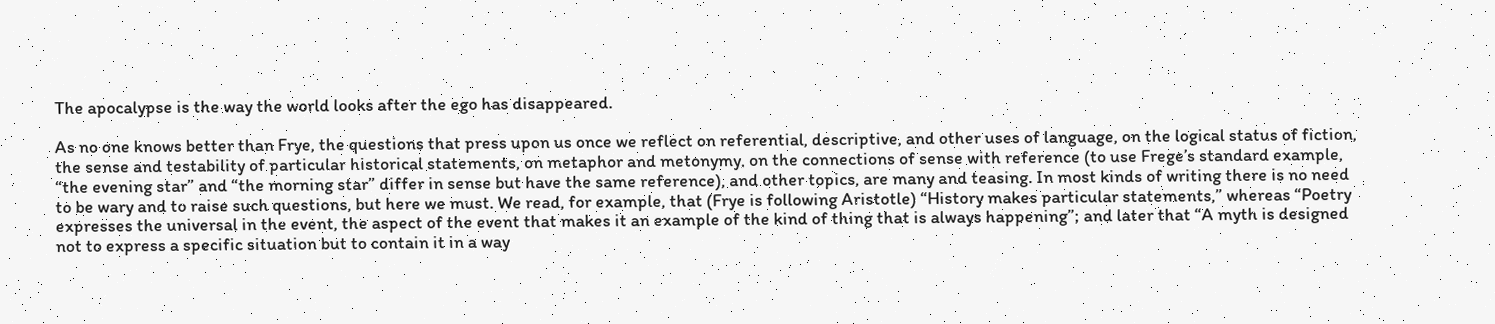The apocalypse is the way the world looks after the ego has disappeared.

As no one knows better than Frye, the questions that press upon us once we reflect on referential, descriptive, and other uses of language, on the logical status of fiction, the sense and testability of particular historical statements, on metaphor and metonymy, on the connections of sense with reference (to use Frege’s standard example, “the evening star” and “the morning star” differ in sense but have the same reference), and other topics, are many and teasing. In most kinds of writing there is no need to be wary and to raise such questions, but here we must. We read, for example, that (Frye is following Aristotle) “History makes particular statements,” whereas “Poetry expresses the universal in the event, the aspect of the event that makes it an example of the kind of thing that is always happening”; and later that “A myth is designed not to express a specific situation but to contain it in a way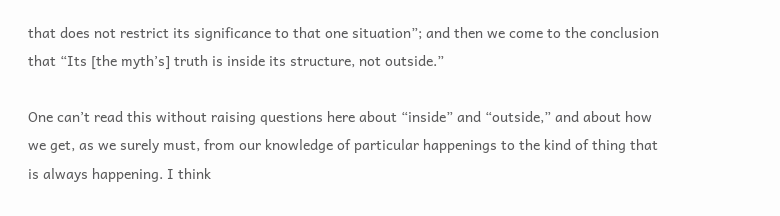that does not restrict its significance to that one situation”; and then we come to the conclusion that “Its [the myth’s] truth is inside its structure, not outside.”

One can’t read this without raising questions here about “inside” and “outside,” and about how we get, as we surely must, from our knowledge of particular happenings to the kind of thing that is always happening. I think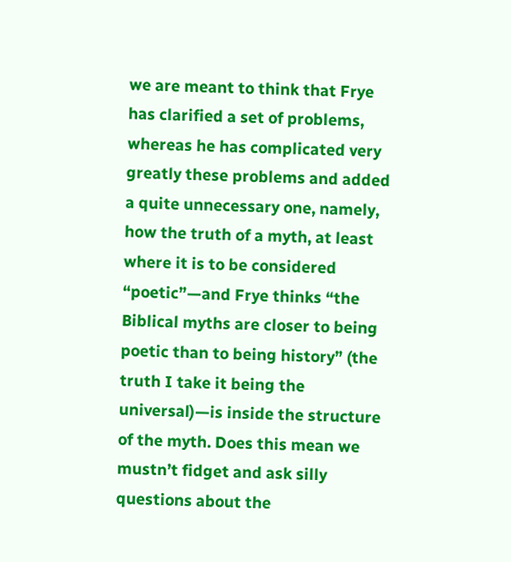we are meant to think that Frye has clarified a set of problems, whereas he has complicated very greatly these problems and added a quite unnecessary one, namely, how the truth of a myth, at least where it is to be considered “poetic”—and Frye thinks “the Biblical myths are closer to being poetic than to being history” (the truth I take it being the universal)—is inside the structure of the myth. Does this mean we mustn’t fidget and ask silly questions about the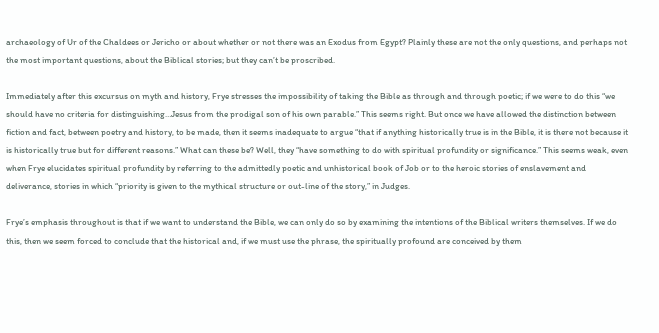archaeology of Ur of the Chaldees or Jericho or about whether or not there was an Exodus from Egypt? Plainly these are not the only questions, and perhaps not the most important questions, about the Biblical stories; but they can’t be proscribed.

Immediately after this excursus on myth and history, Frye stresses the impossibility of taking the Bible as through and through poetic; if we were to do this “we should have no criteria for distinguishing…Jesus from the prodigal son of his own parable.” This seems right. But once we have allowed the distinction between fiction and fact, between poetry and history, to be made, then it seems inadequate to argue “that if anything historically true is in the Bible, it is there not because it is historically true but for different reasons.” What can these be? Well, they “have something to do with spiritual profundity or significance.” This seems weak, even when Frye elucidates spiritual profundity by referring to the admittedly poetic and unhistorical book of Job or to the heroic stories of enslavement and deliverance, stories in which “priority is given to the mythical structure or out-line of the story,” in Judges.

Frye’s emphasis throughout is that if we want to understand the Bible, we can only do so by examining the intentions of the Biblical writers themselves. If we do this, then we seem forced to conclude that the historical and, if we must use the phrase, the spiritually profound are conceived by them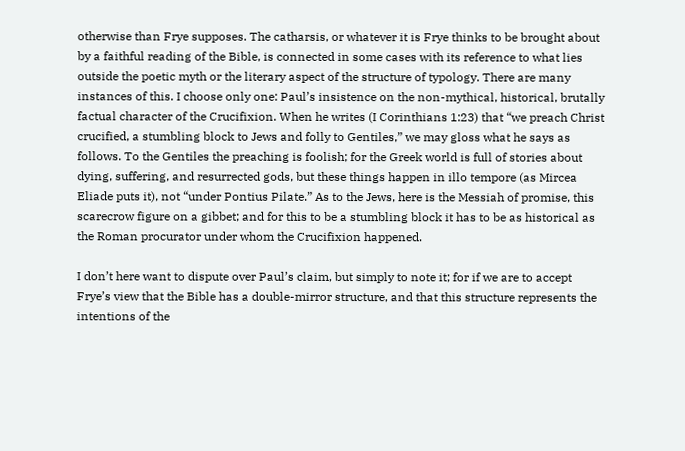otherwise than Frye supposes. The catharsis, or whatever it is Frye thinks to be brought about by a faithful reading of the Bible, is connected in some cases with its reference to what lies outside the poetic myth or the literary aspect of the structure of typology. There are many instances of this. I choose only one: Paul’s insistence on the non-mythical, historical, brutally factual character of the Crucifixion. When he writes (I Corinthians 1:23) that “we preach Christ crucified, a stumbling block to Jews and folly to Gentiles,” we may gloss what he says as follows. To the Gentiles the preaching is foolish; for the Greek world is full of stories about dying, suffering, and resurrected gods, but these things happen in illo tempore (as Mircea Eliade puts it), not “under Pontius Pilate.” As to the Jews, here is the Messiah of promise, this scarecrow figure on a gibbet; and for this to be a stumbling block it has to be as historical as the Roman procurator under whom the Crucifixion happened.

I don’t here want to dispute over Paul’s claim, but simply to note it; for if we are to accept Frye’s view that the Bible has a double-mirror structure, and that this structure represents the intentions of the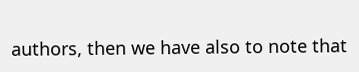authors, then we have also to note that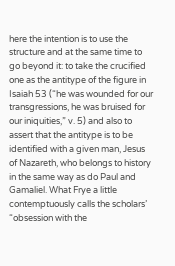here the intention is to use the structure and at the same time to go beyond it: to take the crucified one as the antitype of the figure in Isaiah 53 (“he was wounded for our transgressions, he was bruised for our iniquities,” v. 5) and also to assert that the antitype is to be identified with a given man, Jesus of Nazareth, who belongs to history in the same way as do Paul and Gamaliel. What Frye a little contemptuously calls the scholars’ “obsession with the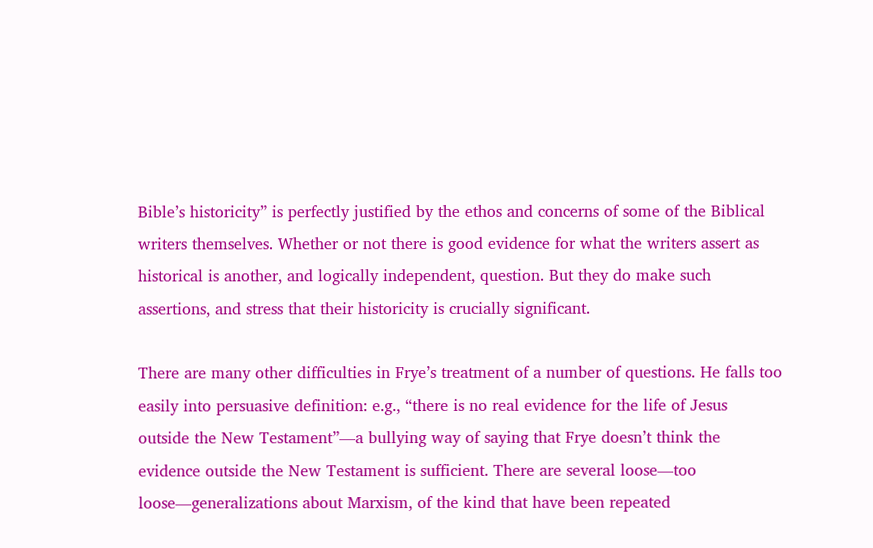Bible’s historicity” is perfectly justified by the ethos and concerns of some of the Biblical writers themselves. Whether or not there is good evidence for what the writers assert as historical is another, and logically independent, question. But they do make such assertions, and stress that their historicity is crucially significant.

There are many other difficulties in Frye’s treatment of a number of questions. He falls too easily into persuasive definition: e.g., “there is no real evidence for the life of Jesus outside the New Testament”—a bullying way of saying that Frye doesn’t think the evidence outside the New Testament is sufficient. There are several loose—too loose—generalizations about Marxism, of the kind that have been repeated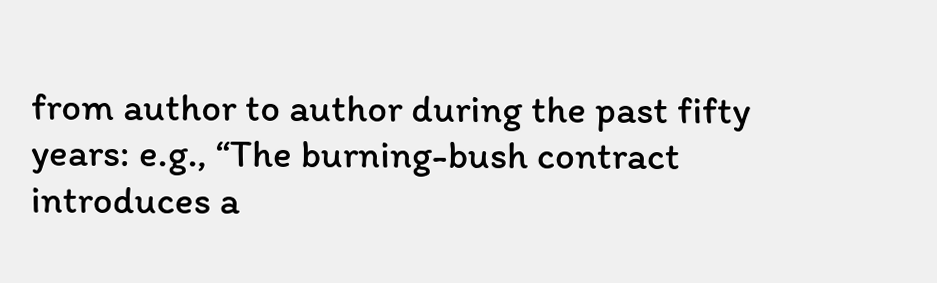from author to author during the past fifty years: e.g., “The burning-bush contract introduces a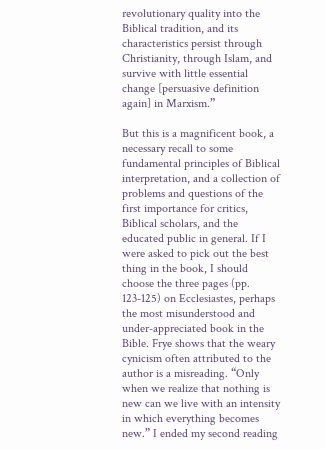revolutionary quality into the Biblical tradition, and its characteristics persist through Christianity, through Islam, and survive with little essential change [persuasive definition again] in Marxism.”

But this is a magnificent book, a necessary recall to some fundamental principles of Biblical interpretation, and a collection of problems and questions of the first importance for critics, Biblical scholars, and the educated public in general. If I were asked to pick out the best thing in the book, I should choose the three pages (pp. 123-125) on Ecclesiastes, perhaps the most misunderstood and under-appreciated book in the Bible. Frye shows that the weary cynicism often attributed to the author is a misreading. “Only when we realize that nothing is new can we live with an intensity in which everything becomes new.” I ended my second reading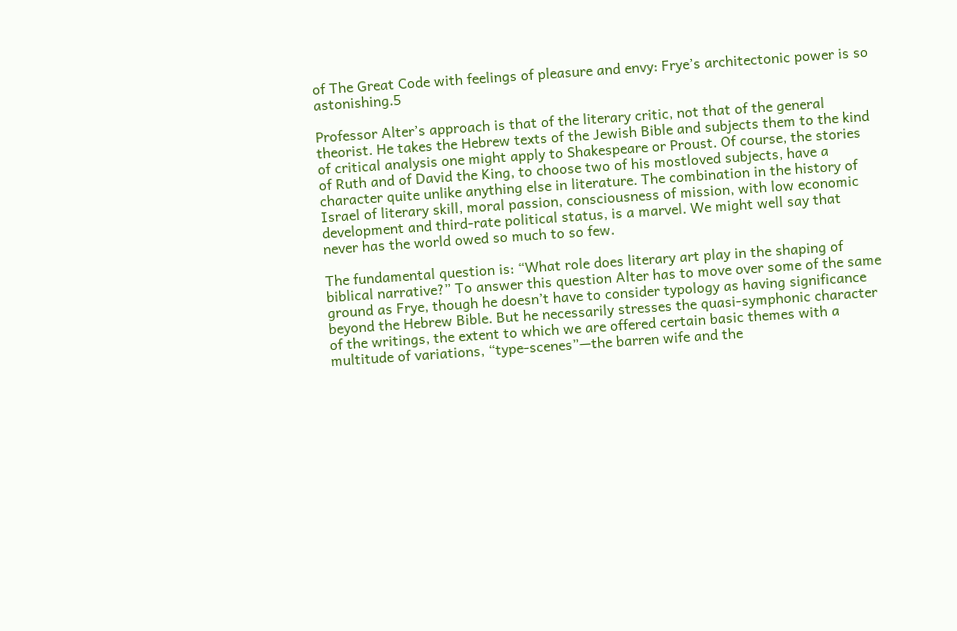of The Great Code with feelings of pleasure and envy: Frye’s architectonic power is so astonishing.5

Professor Alter’s approach is that of the literary critic, not that of the general theorist. He takes the Hebrew texts of the Jewish Bible and subjects them to the kind of critical analysis one might apply to Shakespeare or Proust. Of course, the stories of Ruth and of David the King, to choose two of his mostloved subjects, have a character quite unlike anything else in literature. The combination in the history of Israel of literary skill, moral passion, consciousness of mission, with low economic development and third-rate political status, is a marvel. We might well say that never has the world owed so much to so few.

The fundamental question is: “What role does literary art play in the shaping of biblical narrative?” To answer this question Alter has to move over some of the same ground as Frye, though he doesn’t have to consider typology as having significance beyond the Hebrew Bible. But he necessarily stresses the quasi-symphonic character of the writings, the extent to which we are offered certain basic themes with a multitude of variations, “type-scenes”—the barren wife and the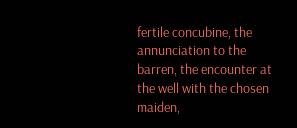fertile concubine, the annunciation to the barren, the encounter at the well with the chosen maiden,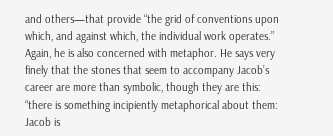and others—that provide “the grid of conventions upon which, and against which, the individual work operates.” Again, he is also concerned with metaphor. He says very finely that the stones that seem to accompany Jacob’s career are more than symbolic, though they are this: “there is something incipiently metaphorical about them: Jacob is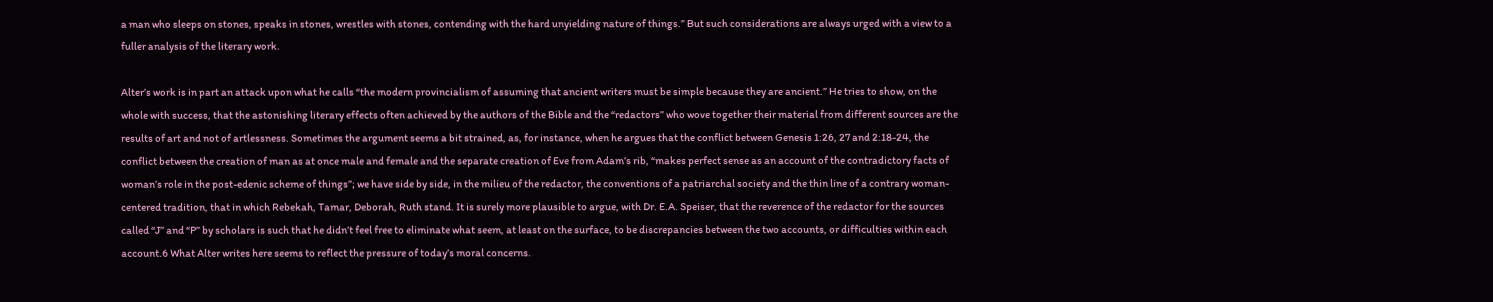a man who sleeps on stones, speaks in stones, wrestles with stones, contending with the hard unyielding nature of things.” But such considerations are always urged with a view to a fuller analysis of the literary work.

Alter’s work is in part an attack upon what he calls “the modern provincialism of assuming that ancient writers must be simple because they are ancient.” He tries to show, on the whole with success, that the astonishing literary effects often achieved by the authors of the Bible and the “redactors” who wove together their material from different sources are the results of art and not of artlessness. Sometimes the argument seems a bit strained, as, for instance, when he argues that the conflict between Genesis 1:26, 27 and 2:18-24, the conflict between the creation of man as at once male and female and the separate creation of Eve from Adam’s rib, “makes perfect sense as an account of the contradictory facts of woman’s role in the post-edenic scheme of things”; we have side by side, in the milieu of the redactor, the conventions of a patriarchal society and the thin line of a contrary woman-centered tradition, that in which Rebekah, Tamar, Deborah, Ruth stand. It is surely more plausible to argue, with Dr. E.A. Speiser, that the reverence of the redactor for the sources called “J” and “P” by scholars is such that he didn’t feel free to eliminate what seem, at least on the surface, to be discrepancies between the two accounts, or difficulties within each account.6 What Alter writes here seems to reflect the pressure of today’s moral concerns.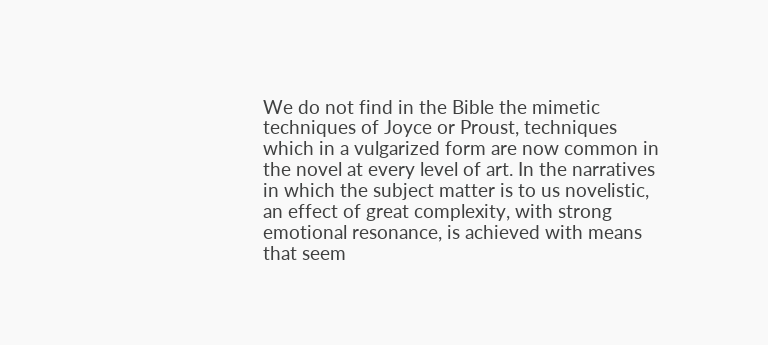We do not find in the Bible the mimetic techniques of Joyce or Proust, techniques which in a vulgarized form are now common in the novel at every level of art. In the narratives in which the subject matter is to us novelistic, an effect of great complexity, with strong emotional resonance, is achieved with means that seem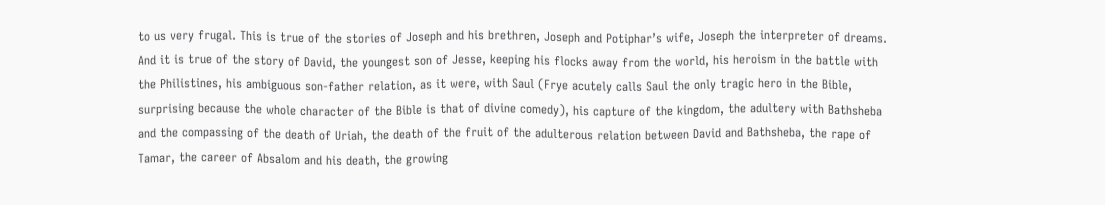to us very frugal. This is true of the stories of Joseph and his brethren, Joseph and Potiphar’s wife, Joseph the interpreter of dreams. And it is true of the story of David, the youngest son of Jesse, keeping his flocks away from the world, his heroism in the battle with the Philistines, his ambiguous son-father relation, as it were, with Saul (Frye acutely calls Saul the only tragic hero in the Bible, surprising because the whole character of the Bible is that of divine comedy), his capture of the kingdom, the adultery with Bathsheba and the compassing of the death of Uriah, the death of the fruit of the adulterous relation between David and Bathsheba, the rape of Tamar, the career of Absalom and his death, the growing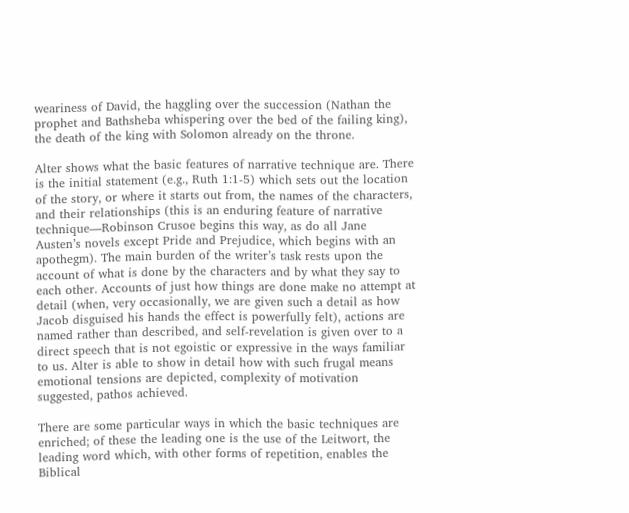weariness of David, the haggling over the succession (Nathan the prophet and Bathsheba whispering over the bed of the failing king), the death of the king with Solomon already on the throne.

Alter shows what the basic features of narrative technique are. There is the initial statement (e.g., Ruth 1:1-5) which sets out the location of the story, or where it starts out from, the names of the characters, and their relationships (this is an enduring feature of narrative technique—Robinson Crusoe begins this way, as do all Jane Austen’s novels except Pride and Prejudice, which begins with an apothegm). The main burden of the writer’s task rests upon the account of what is done by the characters and by what they say to each other. Accounts of just how things are done make no attempt at detail (when, very occasionally, we are given such a detail as how Jacob disguised his hands the effect is powerfully felt), actions are named rather than described, and self-revelation is given over to a direct speech that is not egoistic or expressive in the ways familiar to us. Alter is able to show in detail how with such frugal means emotional tensions are depicted, complexity of motivation suggested, pathos achieved.

There are some particular ways in which the basic techniques are enriched; of these the leading one is the use of the Leitwort, the leading word which, with other forms of repetition, enables the Biblical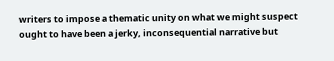writers to impose a thematic unity on what we might suspect ought to have been a jerky, inconsequential narrative but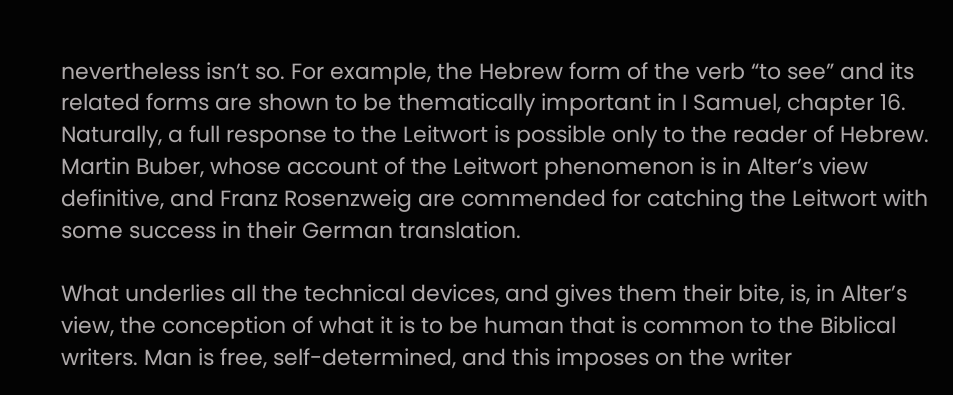nevertheless isn’t so. For example, the Hebrew form of the verb “to see” and its related forms are shown to be thematically important in I Samuel, chapter 16. Naturally, a full response to the Leitwort is possible only to the reader of Hebrew. Martin Buber, whose account of the Leitwort phenomenon is in Alter’s view definitive, and Franz Rosenzweig are commended for catching the Leitwort with some success in their German translation.

What underlies all the technical devices, and gives them their bite, is, in Alter’s view, the conception of what it is to be human that is common to the Biblical writers. Man is free, self-determined, and this imposes on the writer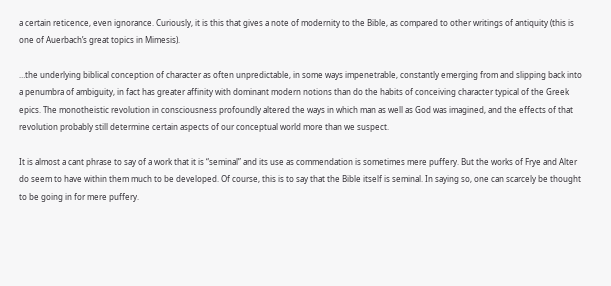a certain reticence, even ignorance. Curiously, it is this that gives a note of modernity to the Bible, as compared to other writings of antiquity (this is one of Auerbach’s great topics in Mimesis).

…the underlying biblical conception of character as often unpredictable, in some ways impenetrable, constantly emerging from and slipping back into a penumbra of ambiguity, in fact has greater affinity with dominant modern notions than do the habits of conceiving character typical of the Greek epics. The monotheistic revolution in consciousness profoundly altered the ways in which man as well as God was imagined, and the effects of that revolution probably still determine certain aspects of our conceptual world more than we suspect.

It is almost a cant phrase to say of a work that it is “seminal” and its use as commendation is sometimes mere puffery. But the works of Frye and Alter do seem to have within them much to be developed. Of course, this is to say that the Bible itself is seminal. In saying so, one can scarcely be thought to be going in for mere puffery.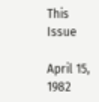This Issue

April 15, 1982